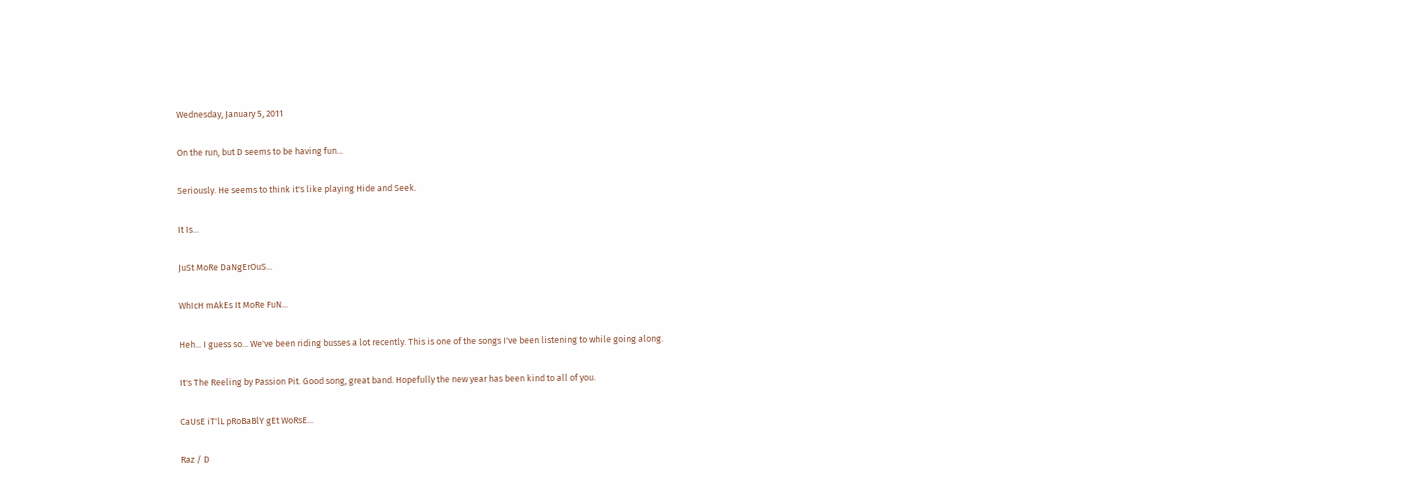Wednesday, January 5, 2011

On the run, but D seems to be having fun...

Seriously. He seems to think it's like playing Hide and Seek.

It Is...

JuSt MoRe DaNgErOuS...

WhIcH mAkEs It MoRe FuN...

Heh... I guess so... We've been riding busses a lot recently. This is one of the songs I've been listening to while going along.

It's The Reeling by Passion Pit. Good song, great band. Hopefully the new year has been kind to all of you.

CaUsE iT'lL pRoBaBlY gEt WoRsE...

Raz / D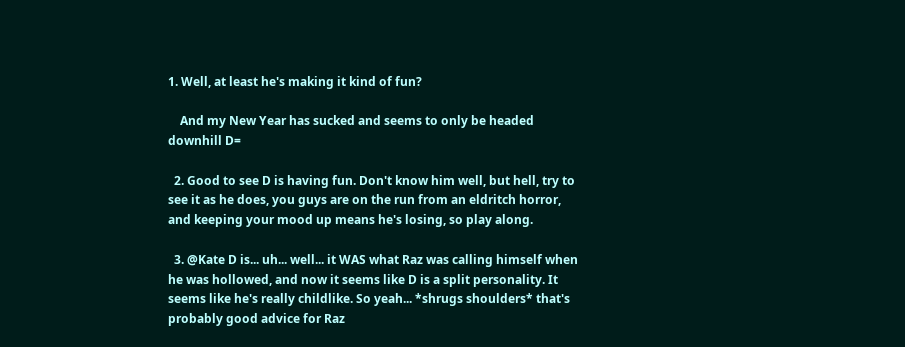1. Well, at least he's making it kind of fun?

    And my New Year has sucked and seems to only be headed downhill D=

  2. Good to see D is having fun. Don't know him well, but hell, try to see it as he does, you guys are on the run from an eldritch horror, and keeping your mood up means he's losing, so play along.

  3. @Kate D is... uh... well... it WAS what Raz was calling himself when he was hollowed, and now it seems like D is a split personality. It seems like he's really childlike. So yeah... *shrugs shoulders* that's probably good advice for Raz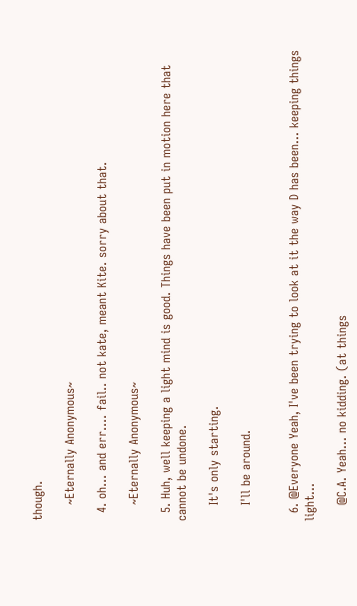though.

    ~Eternally Anonymous~

  4. oh... and err.... fail.. not kate, meant Kite. sorry about that.

    ~Eternally Anonymous~

  5. Huh, well keeping a light mind is good. Things have been put in motion here that cannot be undone.

    It's only starting.

    I'll be around.


  6. @Everyone Yeah, I've been trying to look at it the way D has been... keeping things light...

    @C.A. Yeah... no kidding. (at things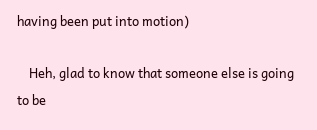having been put into motion)

    Heh, glad to know that someone else is going to be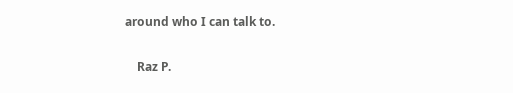around who I can talk to.

    Raz P.